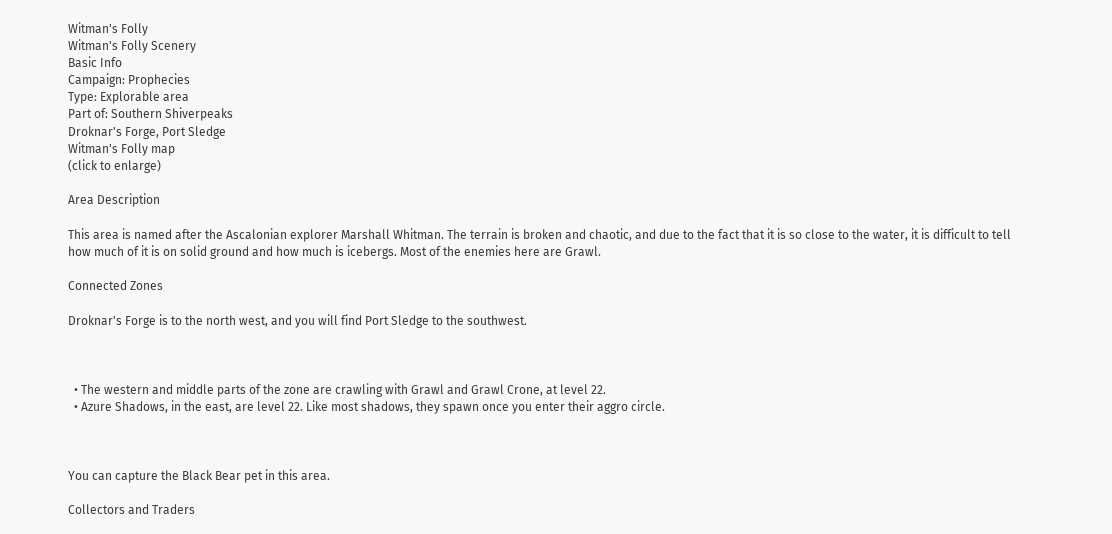Witman's Folly
Witman's Folly Scenery
Basic Info
Campaign: Prophecies
Type: Explorable area
Part of: Southern Shiverpeaks
Droknar's Forge, Port Sledge
Witman's Folly map
(click to enlarge)

Area Description

This area is named after the Ascalonian explorer Marshall Whitman. The terrain is broken and chaotic, and due to the fact that it is so close to the water, it is difficult to tell how much of it is on solid ground and how much is icebergs. Most of the enemies here are Grawl.

Connected Zones

Droknar's Forge is to the north west, and you will find Port Sledge to the southwest.



  • The western and middle parts of the zone are crawling with Grawl and Grawl Crone, at level 22.
  • Azure Shadows, in the east, are level 22. Like most shadows, they spawn once you enter their aggro circle.



You can capture the Black Bear pet in this area.

Collectors and Traders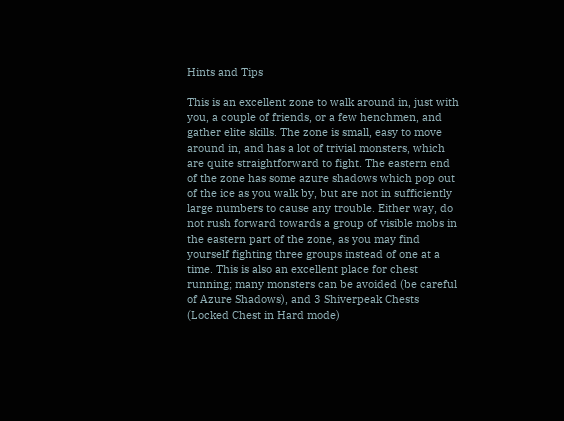Hints and Tips

This is an excellent zone to walk around in, just with you, a couple of friends, or a few henchmen, and gather elite skills. The zone is small, easy to move around in, and has a lot of trivial monsters, which are quite straightforward to fight. The eastern end of the zone has some azure shadows which pop out of the ice as you walk by, but are not in sufficiently large numbers to cause any trouble. Either way, do not rush forward towards a group of visible mobs in the eastern part of the zone, as you may find yourself fighting three groups instead of one at a time. This is also an excellent place for chest running; many monsters can be avoided (be careful of Azure Shadows), and 3 Shiverpeak Chests (Locked Chest in Hard mode)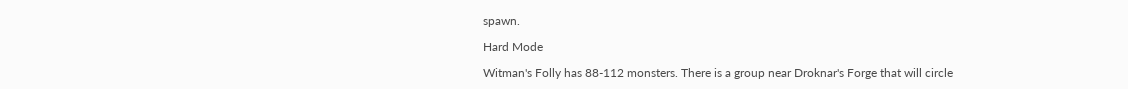spawn.

Hard Mode

Witman's Folly has 88-112 monsters. There is a group near Droknar's Forge that will circle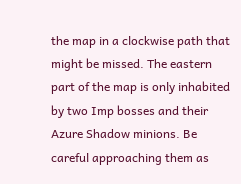the map in a clockwise path that might be missed. The eastern part of the map is only inhabited by two Imp bosses and their Azure Shadow minions. Be careful approaching them as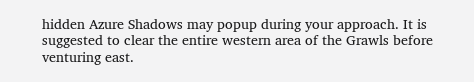hidden Azure Shadows may popup during your approach. It is suggested to clear the entire western area of the Grawls before venturing east.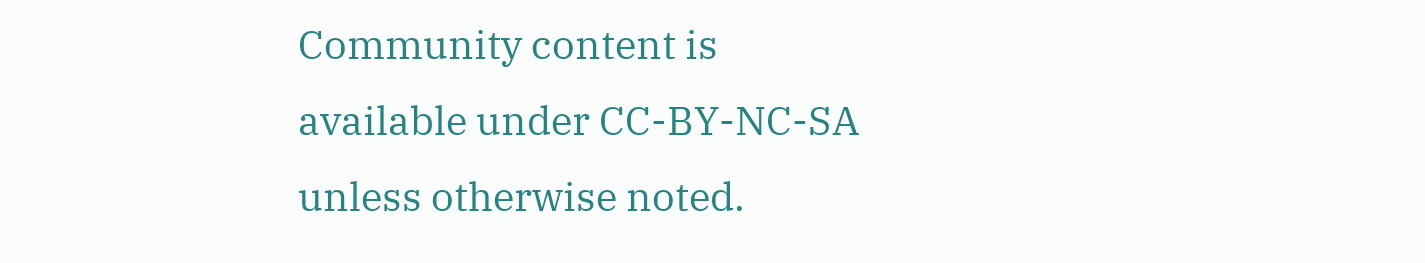Community content is available under CC-BY-NC-SA unless otherwise noted.